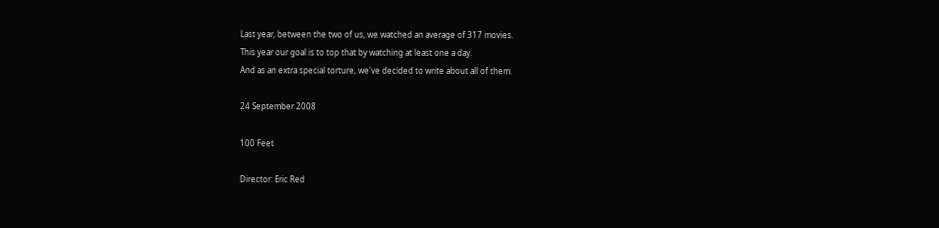Last year, between the two of us, we watched an average of 317 movies.
This year our goal is to top that by watching at least one a day.
And as an extra special torture, we've decided to write about all of them.

24 September 2008

100 Feet

Director: Eric Red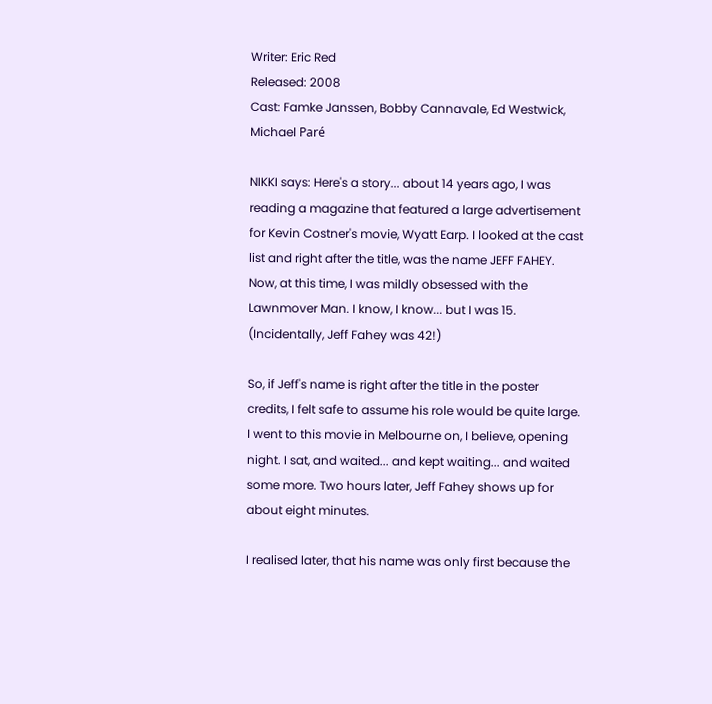Writer: Eric Red
Released: 2008
Cast: Famke Janssen, Bobby Cannavale, Ed Westwick, Michael Paré

NIKKI says: Here's a story... about 14 years ago, I was reading a magazine that featured a large advertisement for Kevin Costner's movie, Wyatt Earp. I looked at the cast list and right after the title, was the name JEFF FAHEY. Now, at this time, I was mildly obsessed with the Lawnmover Man. I know, I know... but I was 15. (Incidentally, Jeff Fahey was 42!)

So, if Jeff's name is right after the title in the poster credits, I felt safe to assume his role would be quite large. I went to this movie in Melbourne on, I believe, opening night. I sat, and waited... and kept waiting... and waited some more. Two hours later, Jeff Fahey shows up for about eight minutes.

I realised later, that his name was only first because the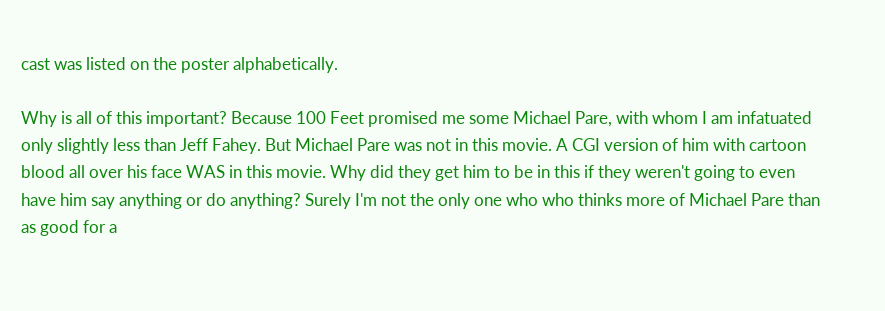cast was listed on the poster alphabetically.

Why is all of this important? Because 100 Feet promised me some Michael Pare, with whom I am infatuated only slightly less than Jeff Fahey. But Michael Pare was not in this movie. A CGI version of him with cartoon blood all over his face WAS in this movie. Why did they get him to be in this if they weren't going to even have him say anything or do anything? Surely I'm not the only one who who thinks more of Michael Pare than as good for a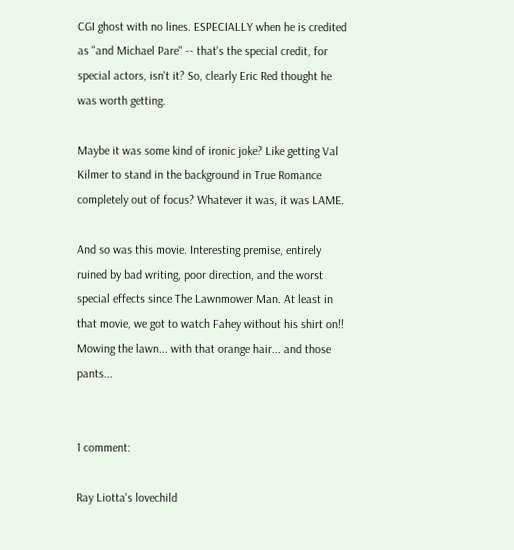CGI ghost with no lines. ESPECIALLY when he is credited as "and Michael Pare" -- that's the special credit, for special actors, isn't it? So, clearly Eric Red thought he was worth getting.

Maybe it was some kind of ironic joke? Like getting Val Kilmer to stand in the background in True Romance completely out of focus? Whatever it was, it was LAME.

And so was this movie. Interesting premise, entirely ruined by bad writing, poor direction, and the worst special effects since The Lawnmower Man. At least in that movie, we got to watch Fahey without his shirt on!! Mowing the lawn... with that orange hair... and those pants...


1 comment:

Ray Liotta's lovechild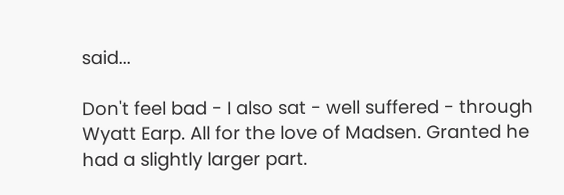said...

Don't feel bad - I also sat - well suffered - through Wyatt Earp. All for the love of Madsen. Granted he had a slightly larger part.